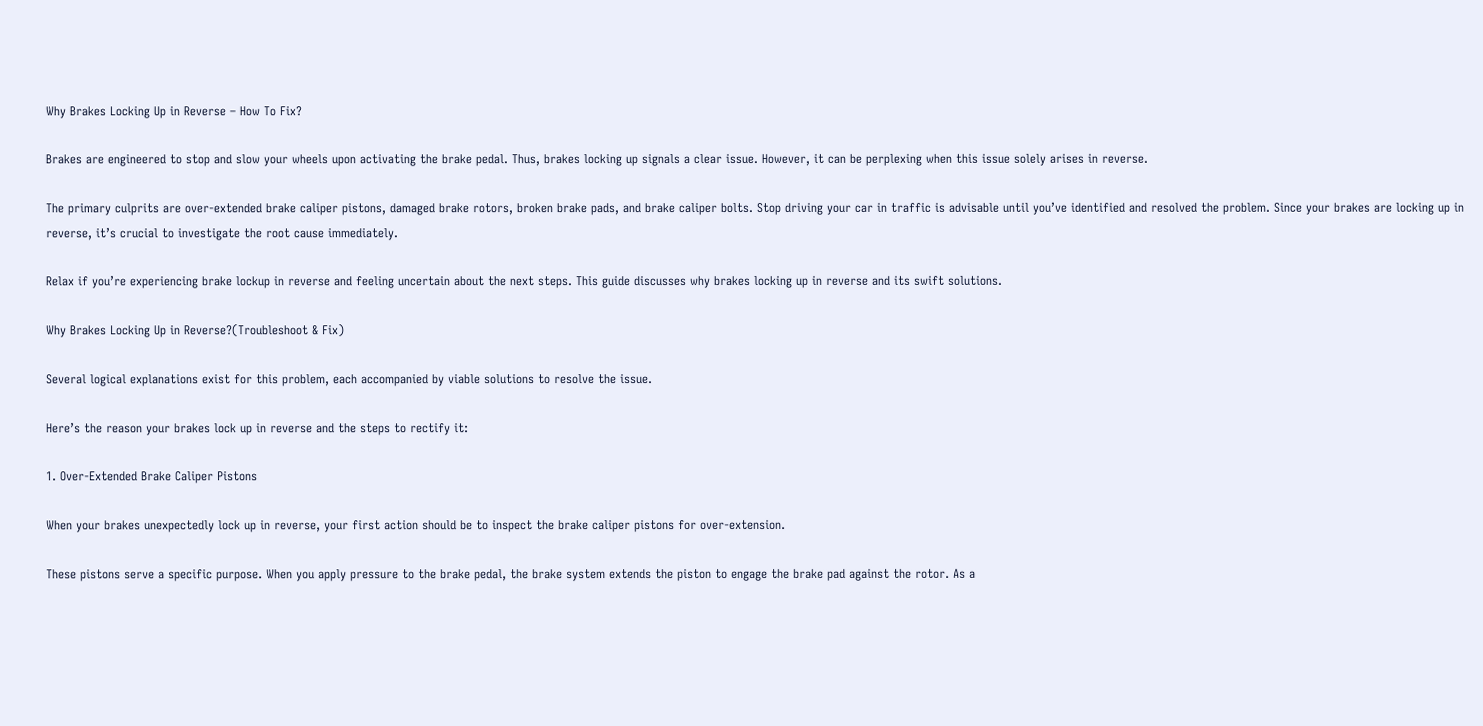Why Brakes Locking Up in Reverse – How To Fix?

Brakes are engineered to stop and slow your wheels upon activating the brake pedal. Thus, brakes locking up signals a clear issue. However, it can be perplexing when this issue solely arises in reverse.

The primary culprits are over-extended brake caliper pistons, damaged brake rotors, broken brake pads, and brake caliper bolts. Stop driving your car in traffic is advisable until you’ve identified and resolved the problem. Since your brakes are locking up in reverse, it’s crucial to investigate the root cause immediately.

Relax if you’re experiencing brake lockup in reverse and feeling uncertain about the next steps. This guide discusses why brakes locking up in reverse and its swift solutions.

Why Brakes Locking Up in Reverse?(Troubleshoot & Fix)

Several logical explanations exist for this problem, each accompanied by viable solutions to resolve the issue.

Here’s the reason your brakes lock up in reverse and the steps to rectify it:

1. Over-Extended Brake Caliper Pistons

When your brakes unexpectedly lock up in reverse, your first action should be to inspect the brake caliper pistons for over-extension.

These pistons serve a specific purpose. When you apply pressure to the brake pedal, the brake system extends the piston to engage the brake pad against the rotor. As a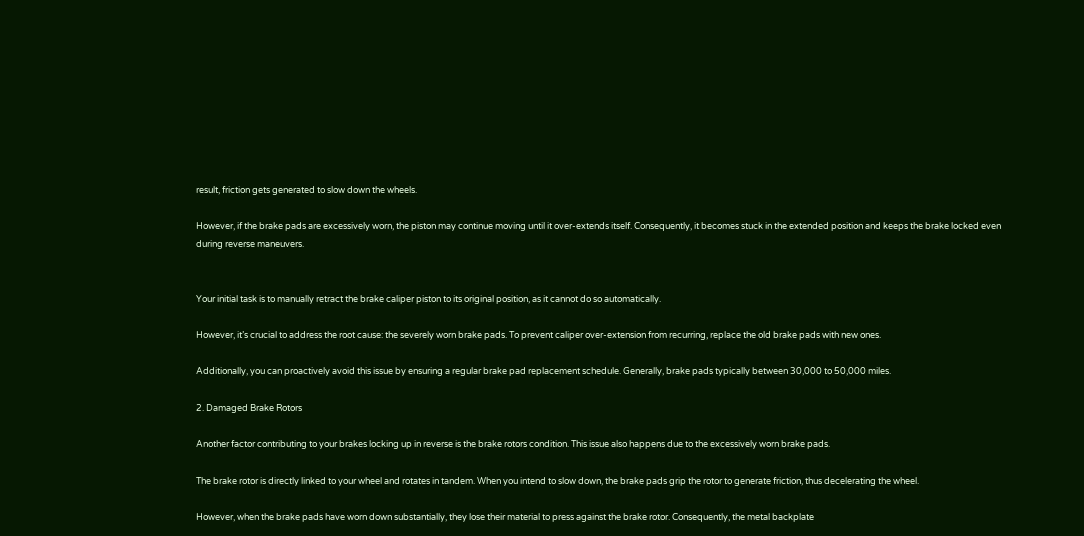result, friction gets generated to slow down the wheels.

However, if the brake pads are excessively worn, the piston may continue moving until it over-extends itself. Consequently, it becomes stuck in the extended position and keeps the brake locked even during reverse maneuvers.


Your initial task is to manually retract the brake caliper piston to its original position, as it cannot do so automatically.

However, it’s crucial to address the root cause: the severely worn brake pads. To prevent caliper over-extension from recurring, replace the old brake pads with new ones.

Additionally, you can proactively avoid this issue by ensuring a regular brake pad replacement schedule. Generally, brake pads typically between 30,000 to 50,000 miles.

2. Damaged Brake Rotors

Another factor contributing to your brakes locking up in reverse is the brake rotors condition. This issue also happens due to the excessively worn brake pads.

The brake rotor is directly linked to your wheel and rotates in tandem. When you intend to slow down, the brake pads grip the rotor to generate friction, thus decelerating the wheel.

However, when the brake pads have worn down substantially, they lose their material to press against the brake rotor. Consequently, the metal backplate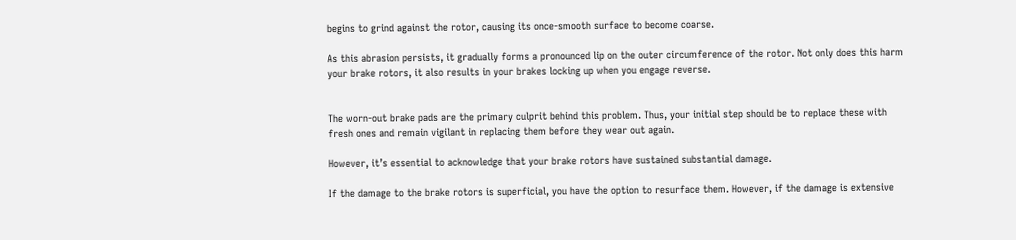begins to grind against the rotor, causing its once-smooth surface to become coarse.

As this abrasion persists, it gradually forms a pronounced lip on the outer circumference of the rotor. Not only does this harm your brake rotors, it also results in your brakes locking up when you engage reverse.


The worn-out brake pads are the primary culprit behind this problem. Thus, your initial step should be to replace these with fresh ones and remain vigilant in replacing them before they wear out again.

However, it’s essential to acknowledge that your brake rotors have sustained substantial damage.

If the damage to the brake rotors is superficial, you have the option to resurface them. However, if the damage is extensive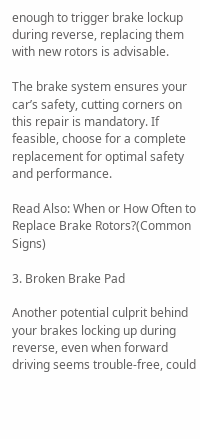enough to trigger brake lockup during reverse, replacing them with new rotors is advisable.

The brake system ensures your car’s safety, cutting corners on this repair is mandatory. If feasible, choose for a complete replacement for optimal safety and performance.

Read Also: When or How Often to Replace Brake Rotors?(Common Signs)

3. Broken Brake Pad

Another potential culprit behind your brakes locking up during reverse, even when forward driving seems trouble-free, could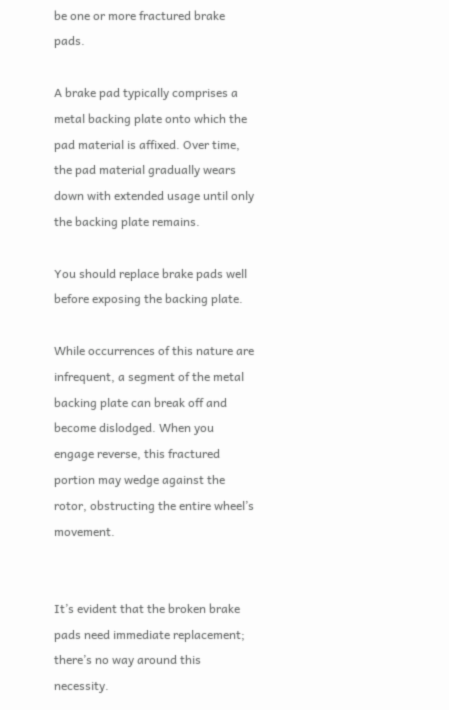be one or more fractured brake pads.

A brake pad typically comprises a metal backing plate onto which the pad material is affixed. Over time, the pad material gradually wears down with extended usage until only the backing plate remains.

You should replace brake pads well before exposing the backing plate.

While occurrences of this nature are infrequent, a segment of the metal backing plate can break off and become dislodged. When you engage reverse, this fractured portion may wedge against the rotor, obstructing the entire wheel’s movement.


It’s evident that the broken brake pads need immediate replacement; there’s no way around this necessity.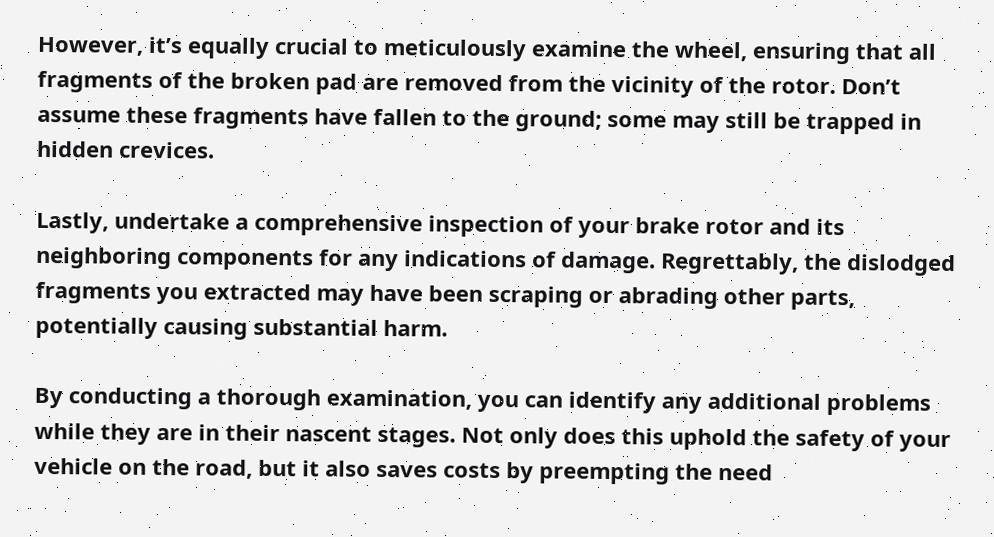However, it’s equally crucial to meticulously examine the wheel, ensuring that all fragments of the broken pad are removed from the vicinity of the rotor. Don’t assume these fragments have fallen to the ground; some may still be trapped in hidden crevices.

Lastly, undertake a comprehensive inspection of your brake rotor and its neighboring components for any indications of damage. Regrettably, the dislodged fragments you extracted may have been scraping or abrading other parts, potentially causing substantial harm.

By conducting a thorough examination, you can identify any additional problems while they are in their nascent stages. Not only does this uphold the safety of your vehicle on the road, but it also saves costs by preempting the need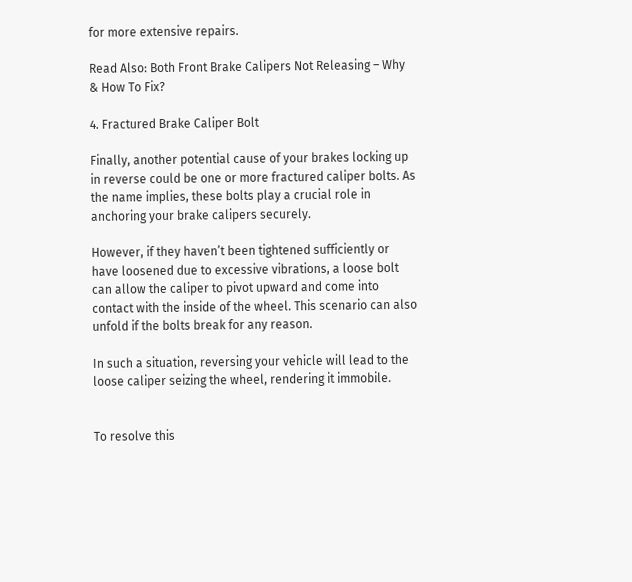for more extensive repairs.

Read Also: Both Front Brake Calipers Not Releasing – Why & How To Fix?

4. Fractured Brake Caliper Bolt

Finally, another potential cause of your brakes locking up in reverse could be one or more fractured caliper bolts. As the name implies, these bolts play a crucial role in anchoring your brake calipers securely.

However, if they haven’t been tightened sufficiently or have loosened due to excessive vibrations, a loose bolt can allow the caliper to pivot upward and come into contact with the inside of the wheel. This scenario can also unfold if the bolts break for any reason.

In such a situation, reversing your vehicle will lead to the loose caliper seizing the wheel, rendering it immobile.


To resolve this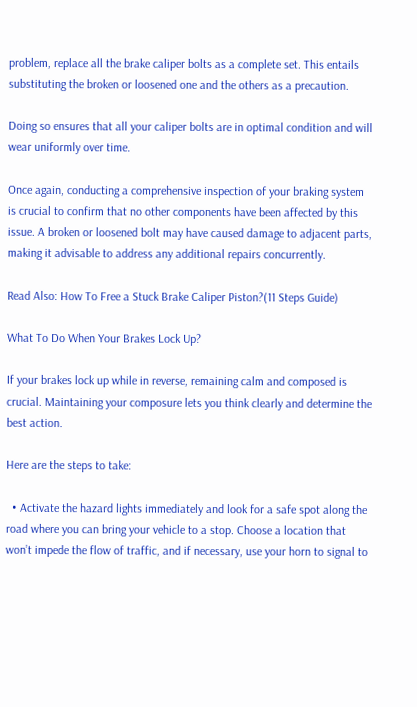problem, replace all the brake caliper bolts as a complete set. This entails substituting the broken or loosened one and the others as a precaution.

Doing so ensures that all your caliper bolts are in optimal condition and will wear uniformly over time.

Once again, conducting a comprehensive inspection of your braking system is crucial to confirm that no other components have been affected by this issue. A broken or loosened bolt may have caused damage to adjacent parts, making it advisable to address any additional repairs concurrently.

Read Also: How To Free a Stuck Brake Caliper Piston?(11 Steps Guide)

What To Do When Your Brakes Lock Up?

If your brakes lock up while in reverse, remaining calm and composed is crucial. Maintaining your composure lets you think clearly and determine the best action.

Here are the steps to take:

  • Activate the hazard lights immediately and look for a safe spot along the road where you can bring your vehicle to a stop. Choose a location that won’t impede the flow of traffic, and if necessary, use your horn to signal to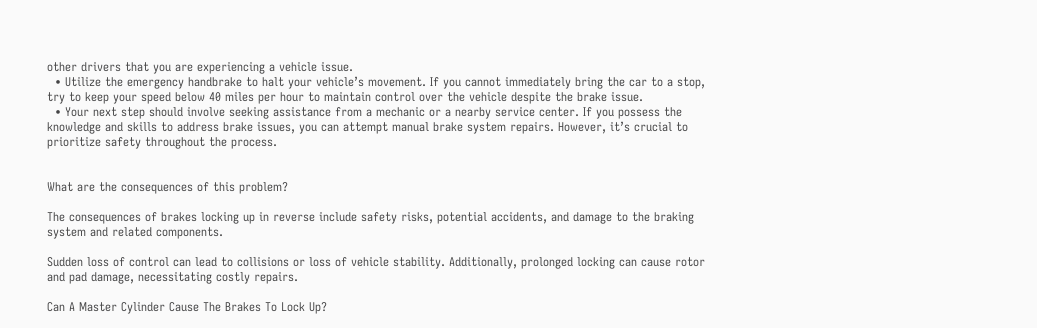other drivers that you are experiencing a vehicle issue.
  • Utilize the emergency handbrake to halt your vehicle’s movement. If you cannot immediately bring the car to a stop, try to keep your speed below 40 miles per hour to maintain control over the vehicle despite the brake issue.
  • Your next step should involve seeking assistance from a mechanic or a nearby service center. If you possess the knowledge and skills to address brake issues, you can attempt manual brake system repairs. However, it’s crucial to prioritize safety throughout the process.


What are the consequences of this problem?

The consequences of brakes locking up in reverse include safety risks, potential accidents, and damage to the braking system and related components.

Sudden loss of control can lead to collisions or loss of vehicle stability. Additionally, prolonged locking can cause rotor and pad damage, necessitating costly repairs.

Can A Master Cylinder Cause The Brakes To Lock Up?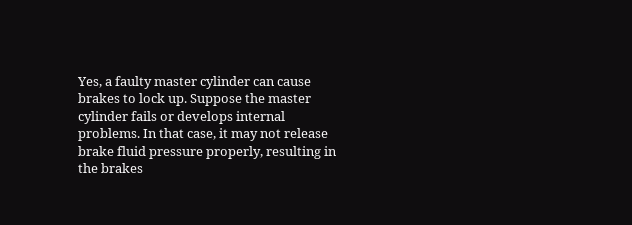Yes, a faulty master cylinder can cause brakes to lock up. Suppose the master cylinder fails or develops internal problems. In that case, it may not release brake fluid pressure properly, resulting in the brakes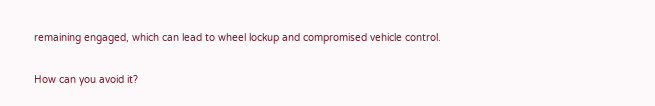remaining engaged, which can lead to wheel lockup and compromised vehicle control.

How can you avoid it?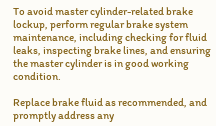To avoid master cylinder-related brake lockup, perform regular brake system maintenance, including checking for fluid leaks, inspecting brake lines, and ensuring the master cylinder is in good working condition.

Replace brake fluid as recommended, and promptly address any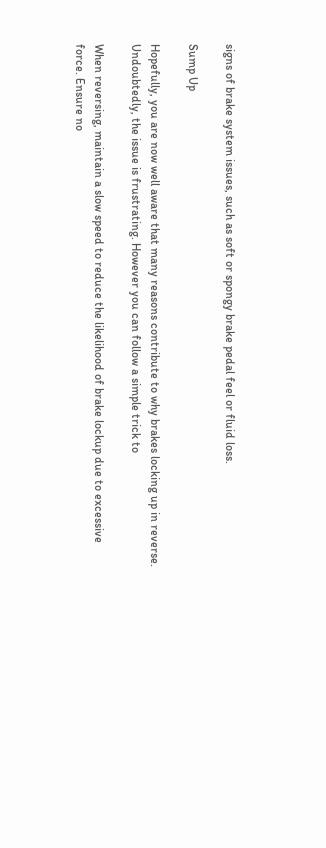signs of brake system issues, such as soft or spongy brake pedal feel or fluid loss.

Sump Up

Hopefully, you are now well aware that many reasons contribute to why brakes locking up in reverse. Undoubtedly, the issue is frustrating. However you can follow a simple trick to

When reversing, maintain a slow speed to reduce the likelihood of brake lockup due to excessive force. Ensure no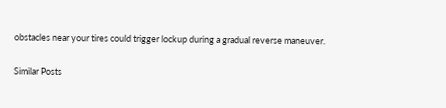obstacles near your tires could trigger lockup during a gradual reverse maneuver.

Similar Posts